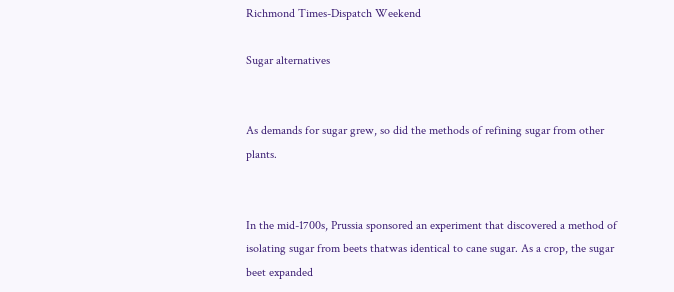Richmond Times-Dispatch Weekend

Sugar alternatives


As demands for sugar grew, so did the methods of refining sugar from other plants.


In the mid-1700s, Prussia sponsored an experiment that discovered a method of isolating sugar from beets thatwas identical to cane sugar. As a crop, the sugar beet expanded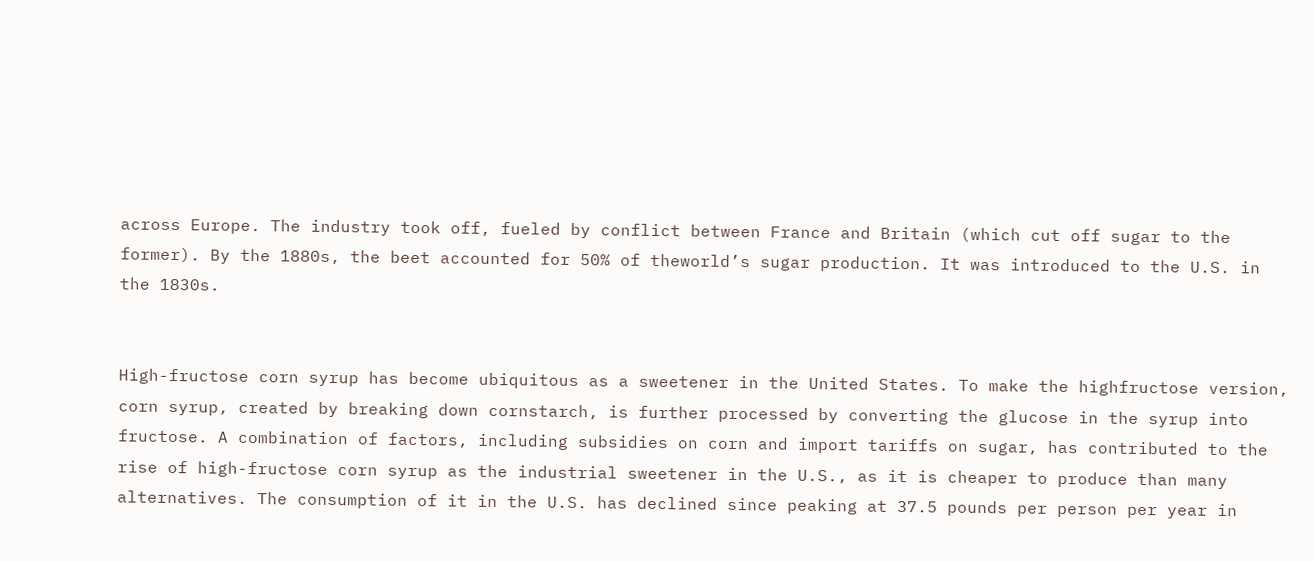across Europe. The industry took off, fueled by conflict between France and Britain (which cut off sugar to the former). By the 1880s, the beet accounted for 50% of theworld’s sugar production. It was introduced to the U.S. in the 1830s.


High-fructose corn syrup has become ubiquitous as a sweetener in the United States. To make the highfructose version, corn syrup, created by breaking down cornstarch, is further processed by converting the glucose in the syrup into fructose. A combination of factors, including subsidies on corn and import tariffs on sugar, has contributed to the rise of high-fructose corn syrup as the industrial sweetener in the U.S., as it is cheaper to produce than many alternatives. The consumption of it in the U.S. has declined since peaking at 37.5 pounds per person per year in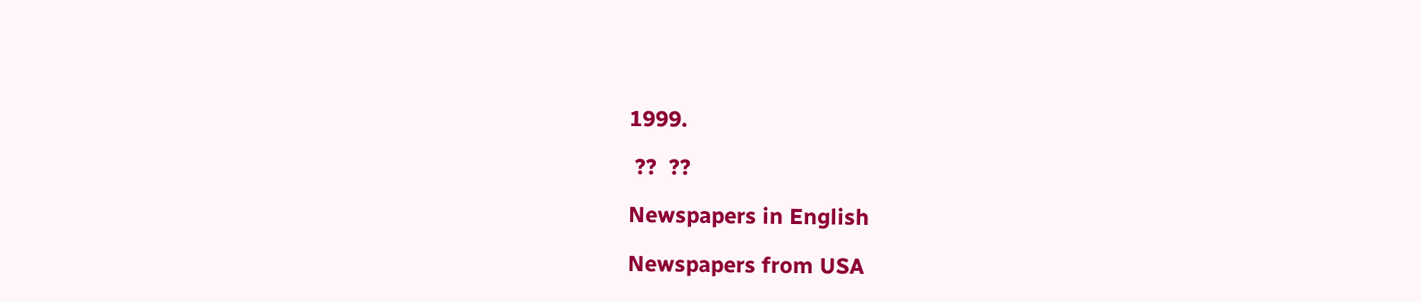1999.

 ??  ??

Newspapers in English

Newspapers from USA